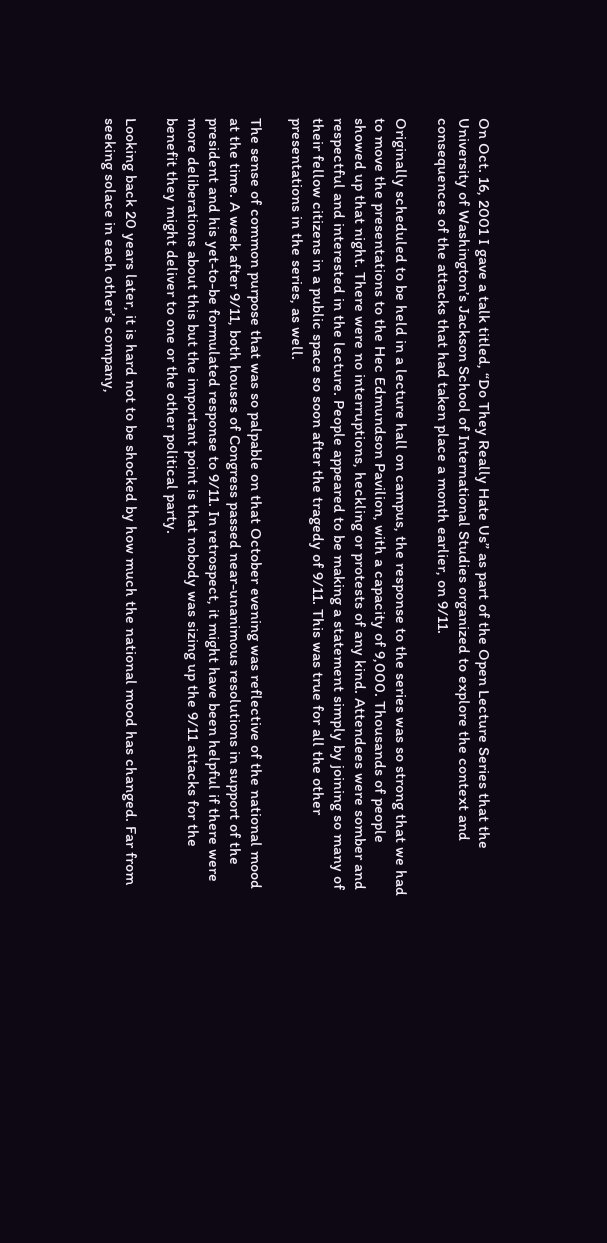On Oct. 16, 2001 I gave a talk titled, “Do They Really Hate Us” as part of the Open Lecture Series that the University of Washington’s Jackson School of International Studies organized to explore the context and consequences of the attacks that had taken place a month earlier, on 9/11.

Originally scheduled to be held in a lecture hall on campus, the response to the series was so strong that we had to move the presentations to the Hec Edmundson Pavilion, with a capacity of 9,000. Thousands of people showed up that night. There were no interruptions, heckling or protests of any kind. Attendees were somber and respectful and interested in the lecture. People appeared to be making a statement simply by joining so many of their fellow citizens in a public space so soon after the tragedy of 9/11. This was true for all the other presentations in the series, as well.

The sense of common purpose that was so palpable on that October evening was reflective of the national mood at the time. A week after 9/11, both houses of Congress passed near-unanimous resolutions in support of the president and his yet-to-be formulated response to 9/11. In retrospect, it might have been helpful if there were more deliberations about this but the important point is that nobody was sizing up the 9/11 attacks for the benefit they might deliver to one or the other political party.

Looking back 20 years later, it is hard not to be shocked by how much the national mood has changed. Far from seeking solace in each other’s company,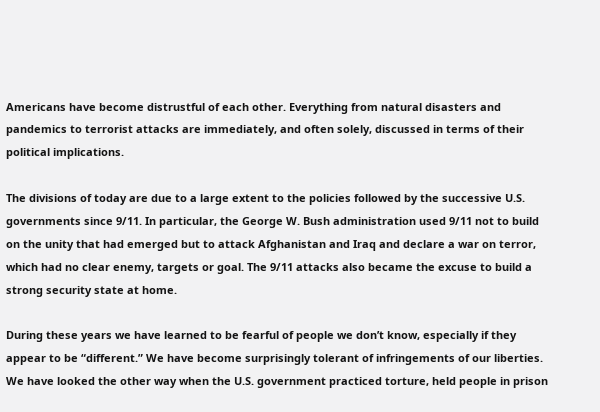Americans have become distrustful of each other. Everything from natural disasters and pandemics to terrorist attacks are immediately, and often solely, discussed in terms of their political implications.

The divisions of today are due to a large extent to the policies followed by the successive U.S. governments since 9/11. In particular, the George W. Bush administration used 9/11 not to build on the unity that had emerged but to attack Afghanistan and Iraq and declare a war on terror, which had no clear enemy, targets or goal. The 9/11 attacks also became the excuse to build a strong security state at home.

During these years we have learned to be fearful of people we don’t know, especially if they appear to be “different.” We have become surprisingly tolerant of infringements of our liberties. We have looked the other way when the U.S. government practiced torture, held people in prison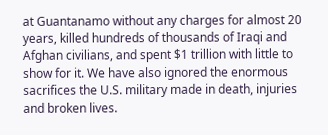at Guantanamo without any charges for almost 20 years, killed hundreds of thousands of Iraqi and Afghan civilians, and spent $1 trillion with little to show for it. We have also ignored the enormous sacrifices the U.S. military made in death, injuries and broken lives.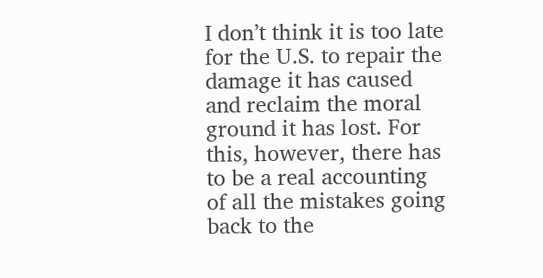I don’t think it is too late for the U.S. to repair the damage it has caused and reclaim the moral ground it has lost. For this, however, there has to be a real accounting of all the mistakes going back to the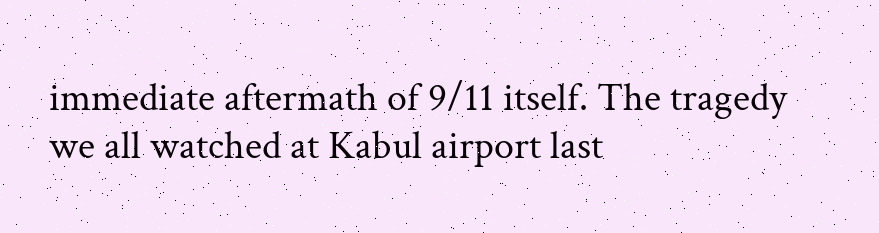immediate aftermath of 9/11 itself. The tragedy we all watched at Kabul airport last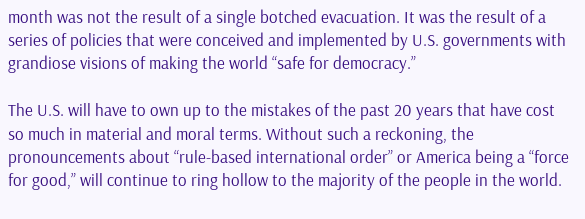month was not the result of a single botched evacuation. It was the result of a series of policies that were conceived and implemented by U.S. governments with grandiose visions of making the world “safe for democracy.”

The U.S. will have to own up to the mistakes of the past 20 years that have cost so much in material and moral terms. Without such a reckoning, the pronouncements about “rule-based international order” or America being a “force for good,” will continue to ring hollow to the majority of the people in the world.